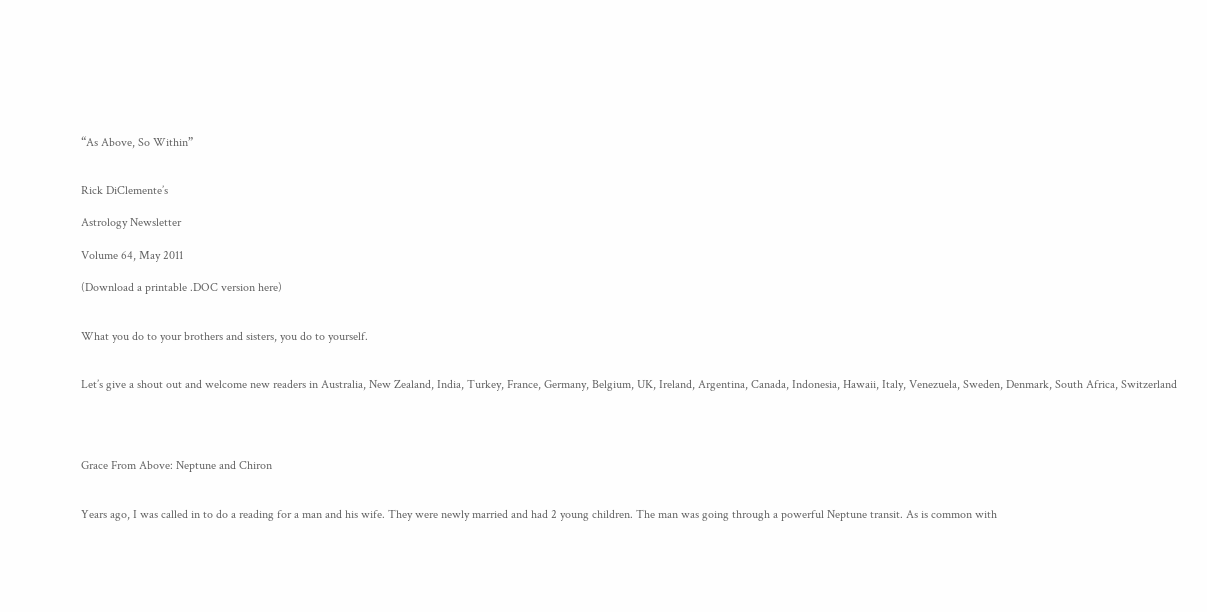“As Above, So Within”


Rick DiClemente’s

Astrology Newsletter

Volume 64, May 2011

(Download a printable .DOC version here)


What you do to your brothers and sisters, you do to yourself.


Let’s give a shout out and welcome new readers in Australia, New Zealand, India, Turkey, France, Germany, Belgium, UK, Ireland, Argentina, Canada, Indonesia, Hawaii, Italy, Venezuela, Sweden, Denmark, South Africa, Switzerland




Grace From Above: Neptune and Chiron


Years ago, I was called in to do a reading for a man and his wife. They were newly married and had 2 young children. The man was going through a powerful Neptune transit. As is common with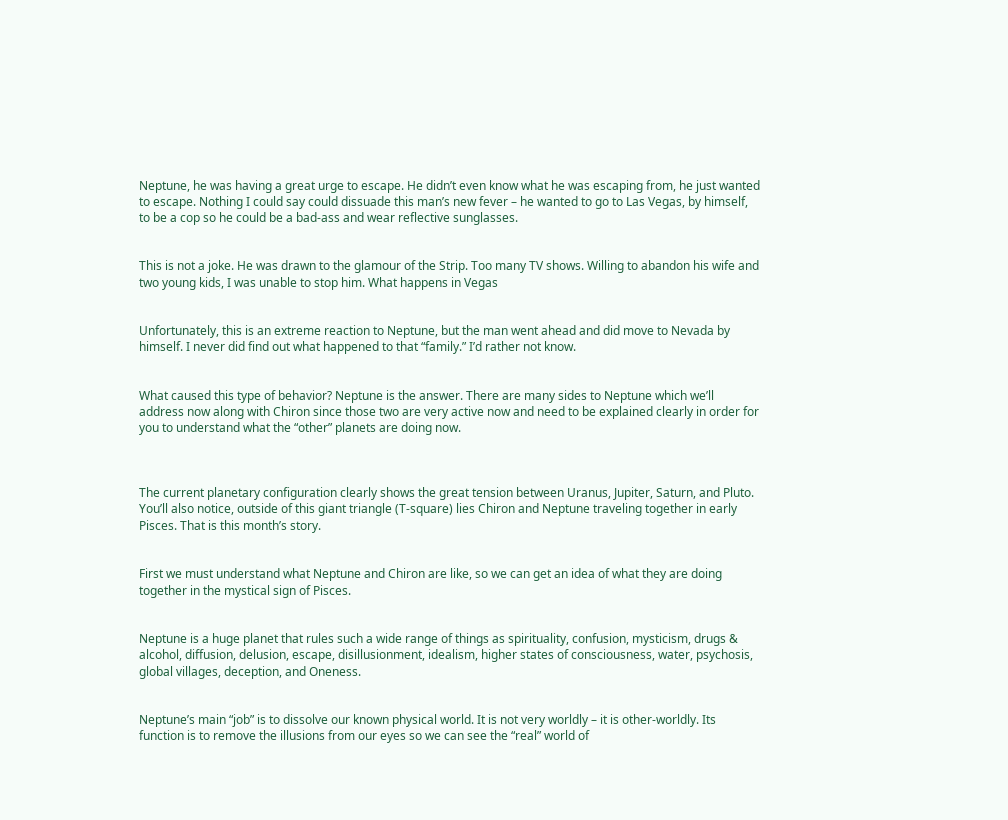Neptune, he was having a great urge to escape. He didn’t even know what he was escaping from, he just wanted to escape. Nothing I could say could dissuade this man’s new fever – he wanted to go to Las Vegas, by himself, to be a cop so he could be a bad-ass and wear reflective sunglasses.


This is not a joke. He was drawn to the glamour of the Strip. Too many TV shows. Willing to abandon his wife and two young kids, I was unable to stop him. What happens in Vegas


Unfortunately, this is an extreme reaction to Neptune, but the man went ahead and did move to Nevada by himself. I never did find out what happened to that “family.” I’d rather not know.


What caused this type of behavior? Neptune is the answer. There are many sides to Neptune which we’ll address now along with Chiron since those two are very active now and need to be explained clearly in order for you to understand what the “other” planets are doing now.



The current planetary configuration clearly shows the great tension between Uranus, Jupiter, Saturn, and Pluto. You’ll also notice, outside of this giant triangle (T-square) lies Chiron and Neptune traveling together in early Pisces. That is this month’s story.


First we must understand what Neptune and Chiron are like, so we can get an idea of what they are doing together in the mystical sign of Pisces.


Neptune is a huge planet that rules such a wide range of things as spirituality, confusion, mysticism, drugs & alcohol, diffusion, delusion, escape, disillusionment, idealism, higher states of consciousness, water, psychosis, global villages, deception, and Oneness.


Neptune’s main “job” is to dissolve our known physical world. It is not very worldly – it is other-worldly. Its function is to remove the illusions from our eyes so we can see the “real” world of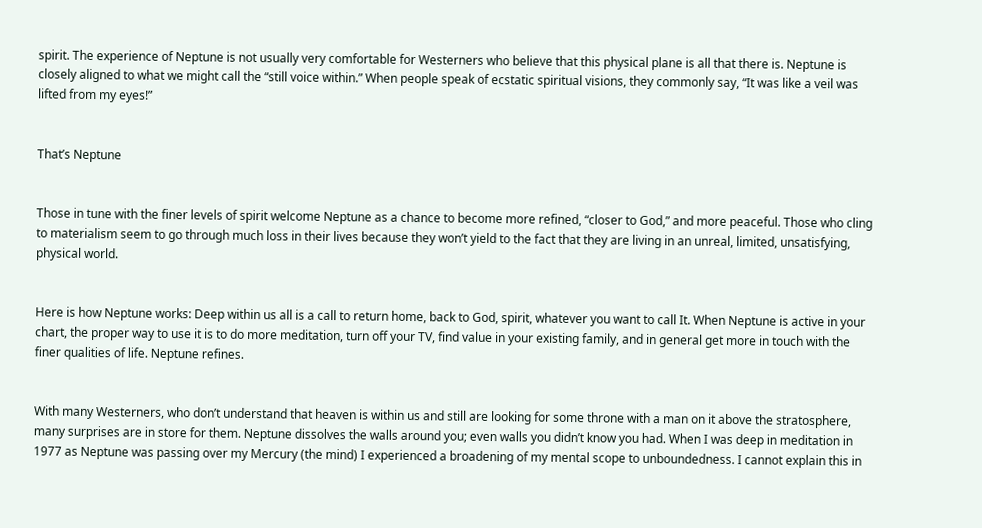spirit. The experience of Neptune is not usually very comfortable for Westerners who believe that this physical plane is all that there is. Neptune is closely aligned to what we might call the “still voice within.” When people speak of ecstatic spiritual visions, they commonly say, “It was like a veil was lifted from my eyes!”


That’s Neptune


Those in tune with the finer levels of spirit welcome Neptune as a chance to become more refined, “closer to God,” and more peaceful. Those who cling to materialism seem to go through much loss in their lives because they won’t yield to the fact that they are living in an unreal, limited, unsatisfying, physical world.


Here is how Neptune works: Deep within us all is a call to return home, back to God, spirit, whatever you want to call It. When Neptune is active in your chart, the proper way to use it is to do more meditation, turn off your TV, find value in your existing family, and in general get more in touch with the finer qualities of life. Neptune refines.


With many Westerners, who don’t understand that heaven is within us and still are looking for some throne with a man on it above the stratosphere, many surprises are in store for them. Neptune dissolves the walls around you; even walls you didn’t know you had. When I was deep in meditation in 1977 as Neptune was passing over my Mercury (the mind) I experienced a broadening of my mental scope to unboundedness. I cannot explain this in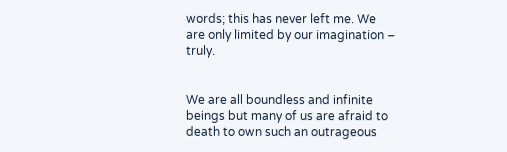words; this has never left me. We are only limited by our imagination – truly.


We are all boundless and infinite beings but many of us are afraid to death to own such an outrageous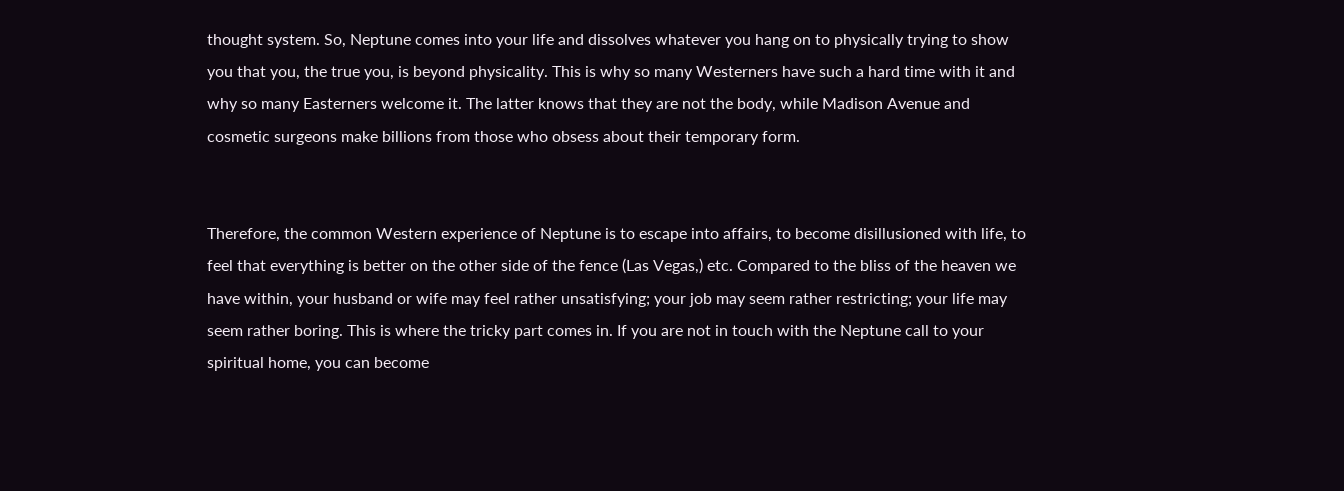thought system. So, Neptune comes into your life and dissolves whatever you hang on to physically trying to show you that you, the true you, is beyond physicality. This is why so many Westerners have such a hard time with it and why so many Easterners welcome it. The latter knows that they are not the body, while Madison Avenue and cosmetic surgeons make billions from those who obsess about their temporary form.


Therefore, the common Western experience of Neptune is to escape into affairs, to become disillusioned with life, to feel that everything is better on the other side of the fence (Las Vegas,) etc. Compared to the bliss of the heaven we have within, your husband or wife may feel rather unsatisfying; your job may seem rather restricting; your life may seem rather boring. This is where the tricky part comes in. If you are not in touch with the Neptune call to your spiritual home, you can become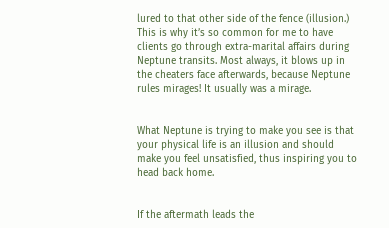lured to that other side of the fence (illusion.) This is why it’s so common for me to have clients go through extra-marital affairs during Neptune transits. Most always, it blows up in the cheaters face afterwards, because Neptune rules mirages! It usually was a mirage.


What Neptune is trying to make you see is that your physical life is an illusion and should make you feel unsatisfied, thus inspiring you to head back home.


If the aftermath leads the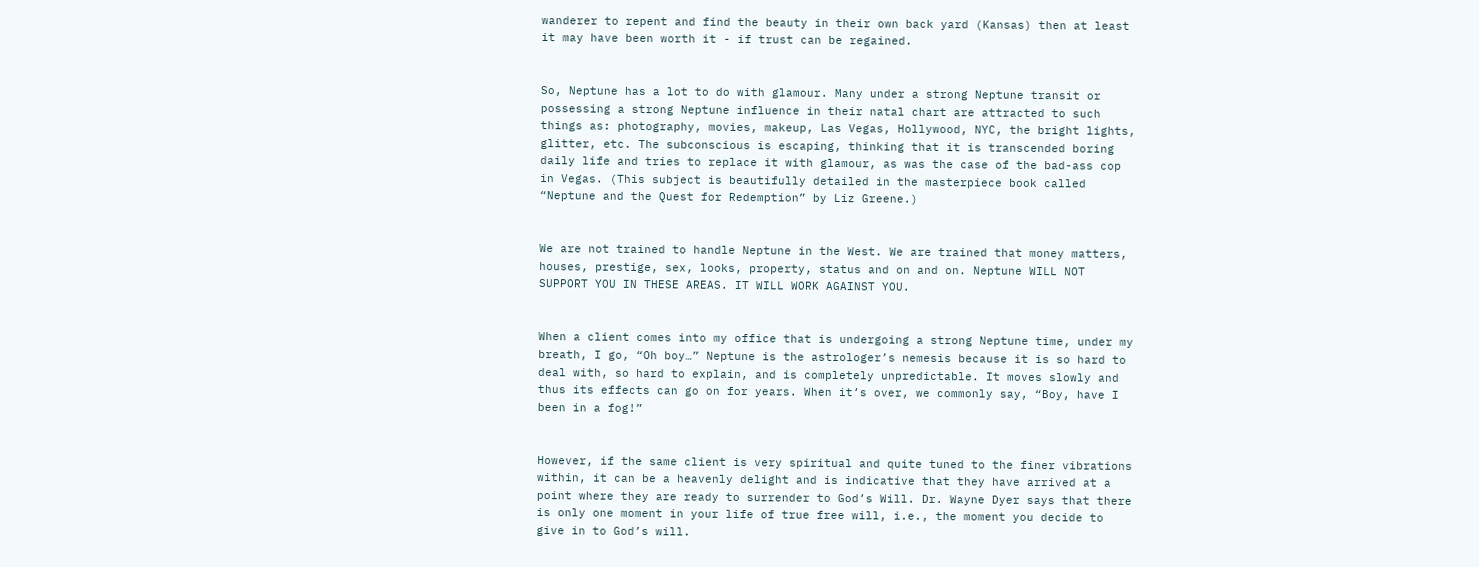wanderer to repent and find the beauty in their own back yard (Kansas) then at least it may have been worth it - if trust can be regained.


So, Neptune has a lot to do with glamour. Many under a strong Neptune transit or possessing a strong Neptune influence in their natal chart are attracted to such things as: photography, movies, makeup, Las Vegas, Hollywood, NYC, the bright lights, glitter, etc. The subconscious is escaping, thinking that it is transcended boring daily life and tries to replace it with glamour, as was the case of the bad-ass cop in Vegas. (This subject is beautifully detailed in the masterpiece book called “Neptune and the Quest for Redemption” by Liz Greene.)


We are not trained to handle Neptune in the West. We are trained that money matters, houses, prestige, sex, looks, property, status and on and on. Neptune WILL NOT SUPPORT YOU IN THESE AREAS. IT WILL WORK AGAINST YOU.


When a client comes into my office that is undergoing a strong Neptune time, under my breath, I go, “Oh boy…” Neptune is the astrologer’s nemesis because it is so hard to deal with, so hard to explain, and is completely unpredictable. It moves slowly and thus its effects can go on for years. When it’s over, we commonly say, “Boy, have I been in a fog!”


However, if the same client is very spiritual and quite tuned to the finer vibrations within, it can be a heavenly delight and is indicative that they have arrived at a point where they are ready to surrender to God’s Will. Dr. Wayne Dyer says that there is only one moment in your life of true free will, i.e., the moment you decide to give in to God’s will.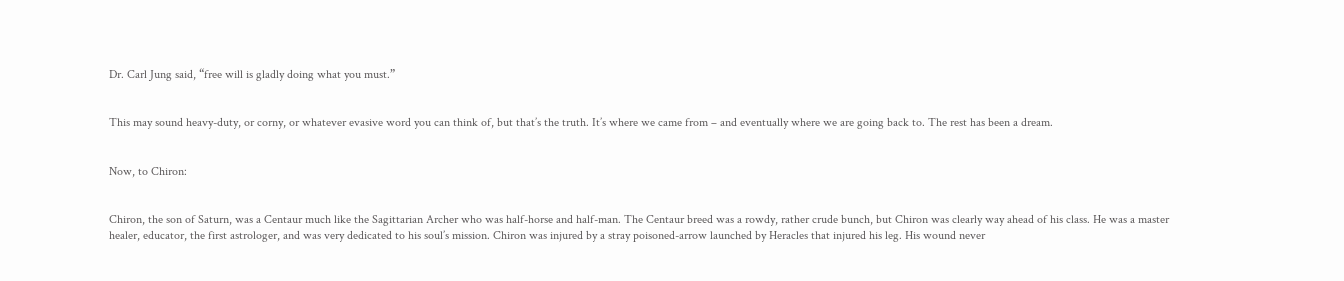Dr. Carl Jung said, “free will is gladly doing what you must.”


This may sound heavy-duty, or corny, or whatever evasive word you can think of, but that’s the truth. It’s where we came from – and eventually where we are going back to. The rest has been a dream.


Now, to Chiron:


Chiron, the son of Saturn, was a Centaur much like the Sagittarian Archer who was half-horse and half-man. The Centaur breed was a rowdy, rather crude bunch, but Chiron was clearly way ahead of his class. He was a master healer, educator, the first astrologer, and was very dedicated to his soul’s mission. Chiron was injured by a stray poisoned-arrow launched by Heracles that injured his leg. His wound never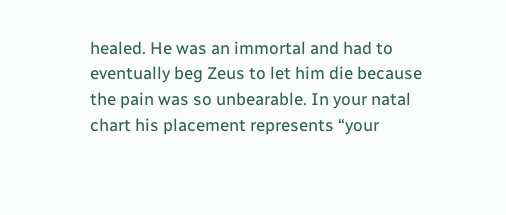healed. He was an immortal and had to eventually beg Zeus to let him die because the pain was so unbearable. In your natal chart his placement represents “your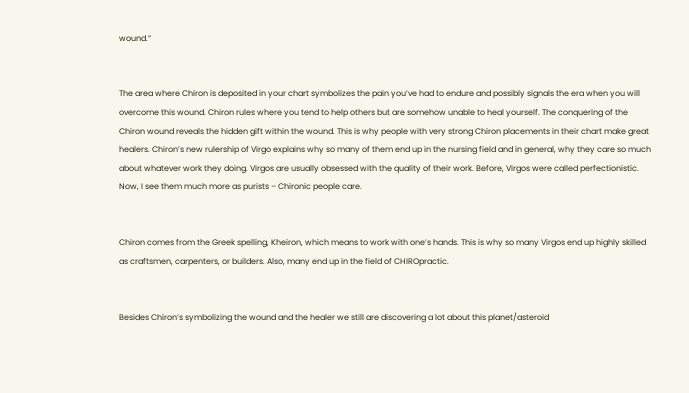wound.”


The area where Chiron is deposited in your chart symbolizes the pain you’ve had to endure and possibly signals the era when you will overcome this wound. Chiron rules where you tend to help others but are somehow unable to heal yourself. The conquering of the Chiron wound reveals the hidden gift within the wound. This is why people with very strong Chiron placements in their chart make great healers. Chiron’s new rulership of Virgo explains why so many of them end up in the nursing field and in general, why they care so much about whatever work they doing. Virgos are usually obsessed with the quality of their work. Before, Virgos were called perfectionistic. Now, I see them much more as purists – Chironic people care.


Chiron comes from the Greek spelling, Kheiron, which means to work with one’s hands. This is why so many Virgos end up highly skilled as craftsmen, carpenters, or builders. Also, many end up in the field of CHIROpractic.


Besides Chiron’s symbolizing the wound and the healer we still are discovering a lot about this planet/asteroid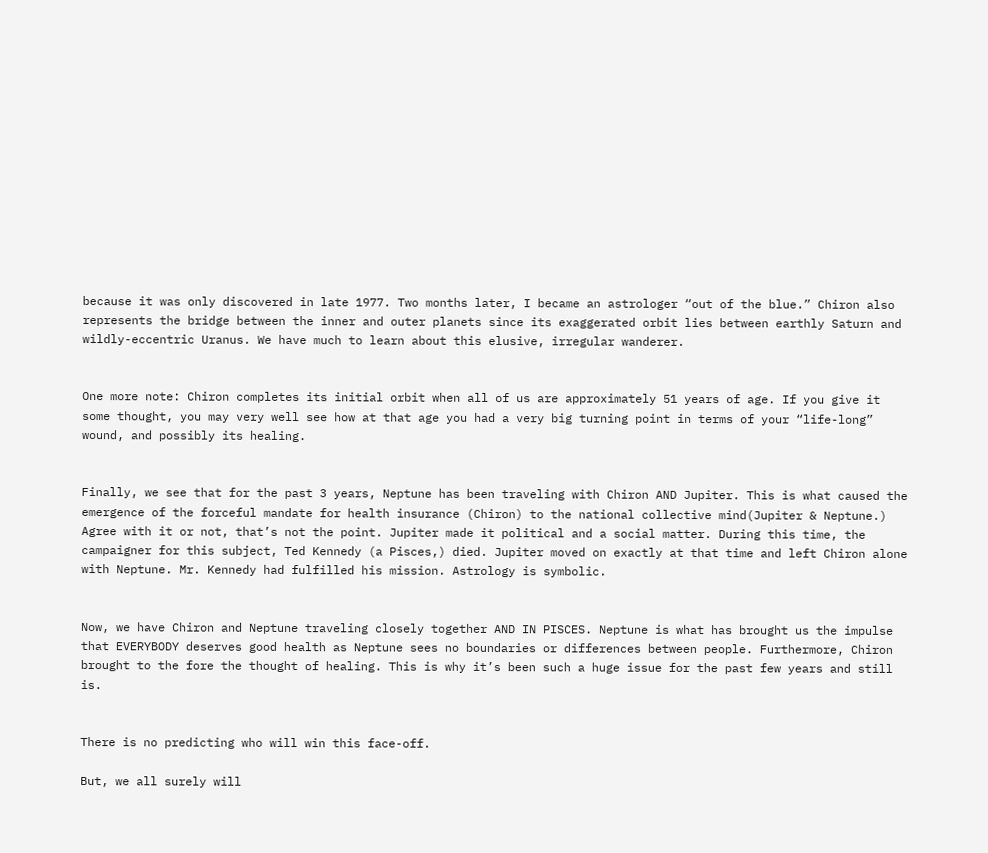because it was only discovered in late 1977. Two months later, I became an astrologer “out of the blue.” Chiron also represents the bridge between the inner and outer planets since its exaggerated orbit lies between earthly Saturn and wildly-eccentric Uranus. We have much to learn about this elusive, irregular wanderer.


One more note: Chiron completes its initial orbit when all of us are approximately 51 years of age. If you give it some thought, you may very well see how at that age you had a very big turning point in terms of your “life-long” wound, and possibly its healing.


Finally, we see that for the past 3 years, Neptune has been traveling with Chiron AND Jupiter. This is what caused the emergence of the forceful mandate for health insurance (Chiron) to the national collective mind(Jupiter & Neptune.) Agree with it or not, that’s not the point. Jupiter made it political and a social matter. During this time, the campaigner for this subject, Ted Kennedy (a Pisces,) died. Jupiter moved on exactly at that time and left Chiron alone with Neptune. Mr. Kennedy had fulfilled his mission. Astrology is symbolic.


Now, we have Chiron and Neptune traveling closely together AND IN PISCES. Neptune is what has brought us the impulse that EVERYBODY deserves good health as Neptune sees no boundaries or differences between people. Furthermore, Chiron brought to the fore the thought of healing. This is why it’s been such a huge issue for the past few years and still is.


There is no predicting who will win this face-off.

But, we all surely will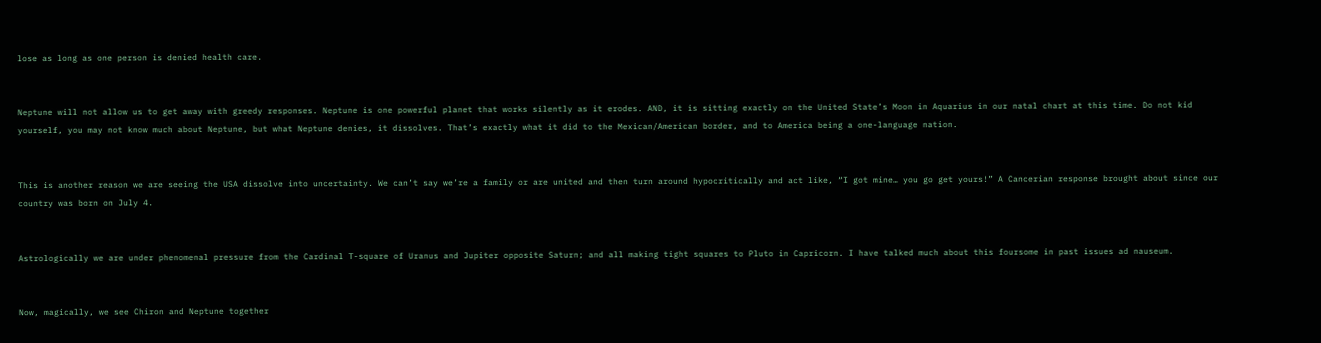lose as long as one person is denied health care.


Neptune will not allow us to get away with greedy responses. Neptune is one powerful planet that works silently as it erodes. AND, it is sitting exactly on the United State’s Moon in Aquarius in our natal chart at this time. Do not kid yourself, you may not know much about Neptune, but what Neptune denies, it dissolves. That’s exactly what it did to the Mexican/American border, and to America being a one-language nation.


This is another reason we are seeing the USA dissolve into uncertainty. We can’t say we’re a family or are united and then turn around hypocritically and act like, “I got mine… you go get yours!” A Cancerian response brought about since our country was born on July 4.


Astrologically we are under phenomenal pressure from the Cardinal T-square of Uranus and Jupiter opposite Saturn; and all making tight squares to Pluto in Capricorn. I have talked much about this foursome in past issues ad nauseum.


Now, magically, we see Chiron and Neptune together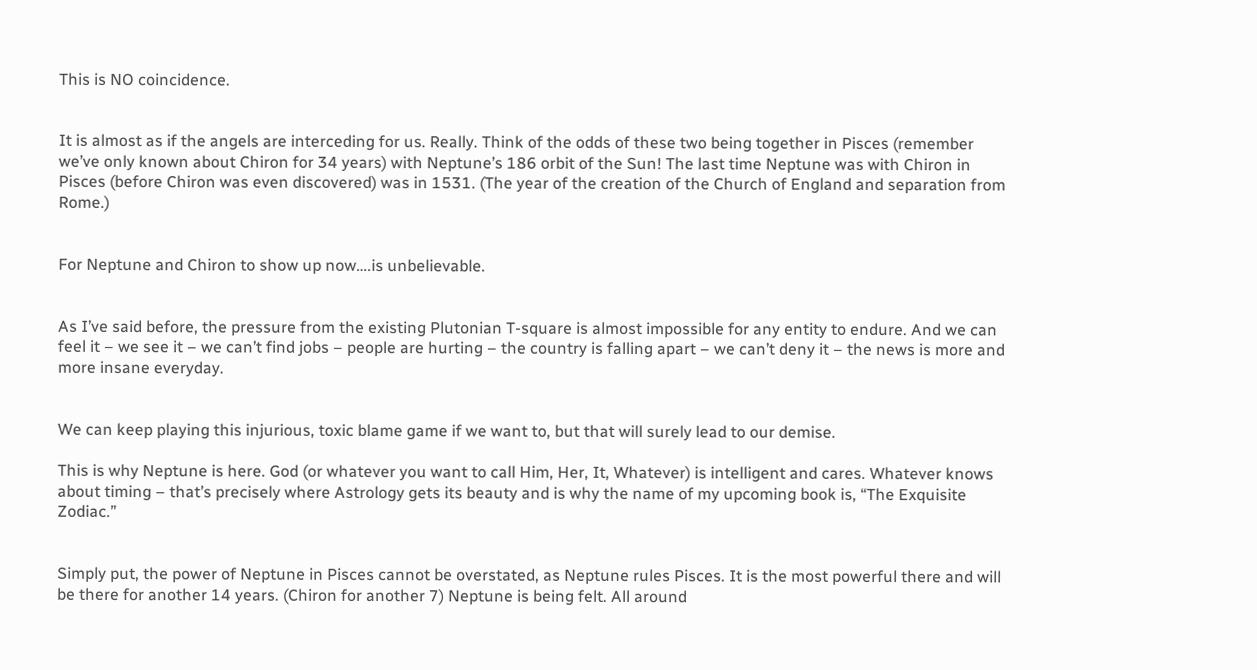This is NO coincidence.


It is almost as if the angels are interceding for us. Really. Think of the odds of these two being together in Pisces (remember we’ve only known about Chiron for 34 years) with Neptune’s 186 orbit of the Sun! The last time Neptune was with Chiron in Pisces (before Chiron was even discovered) was in 1531. (The year of the creation of the Church of England and separation from Rome.)


For Neptune and Chiron to show up now….is unbelievable.


As I’ve said before, the pressure from the existing Plutonian T-square is almost impossible for any entity to endure. And we can feel it – we see it – we can’t find jobs – people are hurting – the country is falling apart – we can’t deny it – the news is more and more insane everyday.


We can keep playing this injurious, toxic blame game if we want to, but that will surely lead to our demise.

This is why Neptune is here. God (or whatever you want to call Him, Her, It, Whatever) is intelligent and cares. Whatever knows about timing – that’s precisely where Astrology gets its beauty and is why the name of my upcoming book is, “The Exquisite Zodiac.”


Simply put, the power of Neptune in Pisces cannot be overstated, as Neptune rules Pisces. It is the most powerful there and will be there for another 14 years. (Chiron for another 7) Neptune is being felt. All around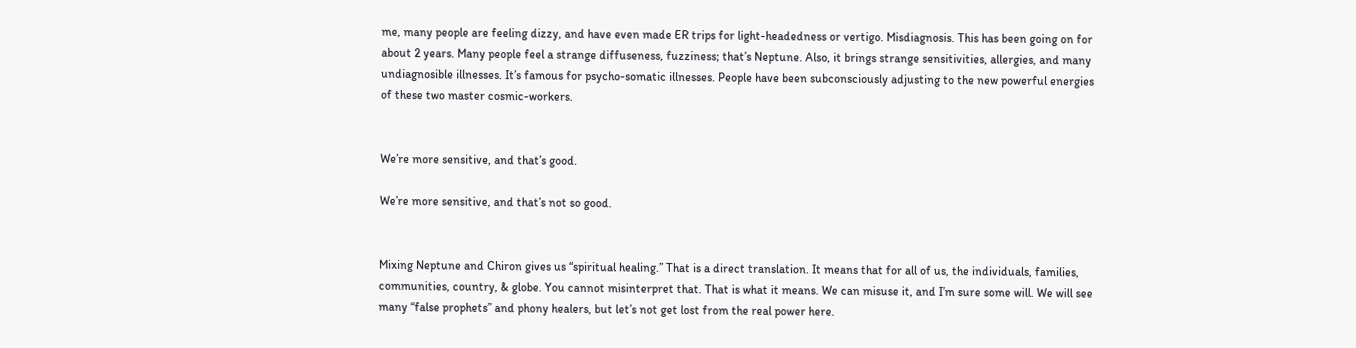me, many people are feeling dizzy, and have even made ER trips for light-headedness or vertigo. Misdiagnosis. This has been going on for about 2 years. Many people feel a strange diffuseness, fuzziness; that’s Neptune. Also, it brings strange sensitivities, allergies, and many undiagnosible illnesses. It’s famous for psycho-somatic illnesses. People have been subconsciously adjusting to the new powerful energies of these two master cosmic-workers.


We’re more sensitive, and that’s good.

We’re more sensitive, and that’s not so good.


Mixing Neptune and Chiron gives us “spiritual healing.” That is a direct translation. It means that for all of us, the individuals, families, communities, country, & globe. You cannot misinterpret that. That is what it means. We can misuse it, and I’m sure some will. We will see many “false prophets” and phony healers, but let’s not get lost from the real power here.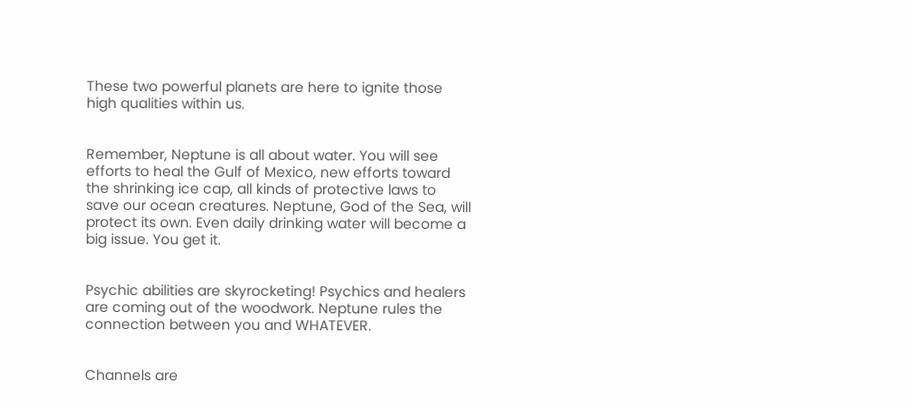These two powerful planets are here to ignite those high qualities within us.


Remember, Neptune is all about water. You will see efforts to heal the Gulf of Mexico, new efforts toward the shrinking ice cap, all kinds of protective laws to save our ocean creatures. Neptune, God of the Sea, will protect its own. Even daily drinking water will become a big issue. You get it.


Psychic abilities are skyrocketing! Psychics and healers are coming out of the woodwork. Neptune rules the connection between you and WHATEVER.


Channels are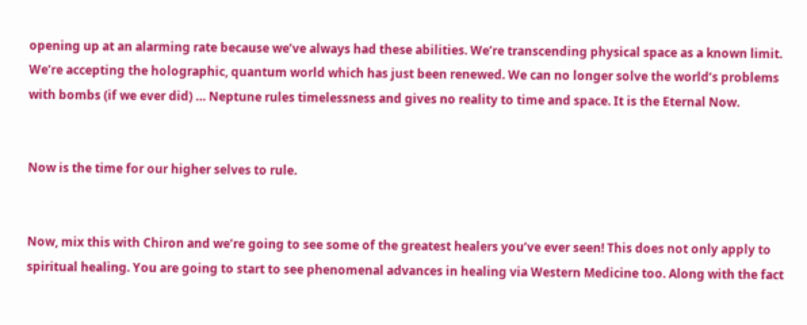opening up at an alarming rate because we’ve always had these abilities. We’re transcending physical space as a known limit. We’re accepting the holographic, quantum world which has just been renewed. We can no longer solve the world’s problems with bombs (if we ever did) … Neptune rules timelessness and gives no reality to time and space. It is the Eternal Now.


Now is the time for our higher selves to rule.


Now, mix this with Chiron and we’re going to see some of the greatest healers you’ve ever seen! This does not only apply to spiritual healing. You are going to start to see phenomenal advances in healing via Western Medicine too. Along with the fact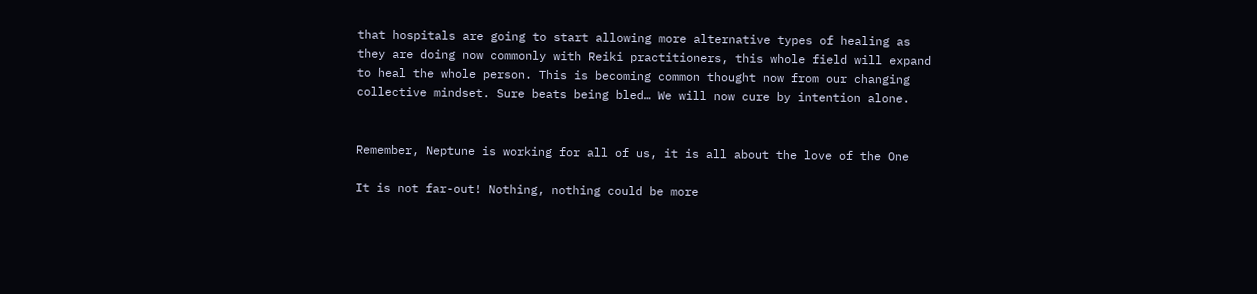that hospitals are going to start allowing more alternative types of healing as they are doing now commonly with Reiki practitioners, this whole field will expand to heal the whole person. This is becoming common thought now from our changing collective mindset. Sure beats being bled… We will now cure by intention alone.


Remember, Neptune is working for all of us, it is all about the love of the One

It is not far-out! Nothing, nothing could be more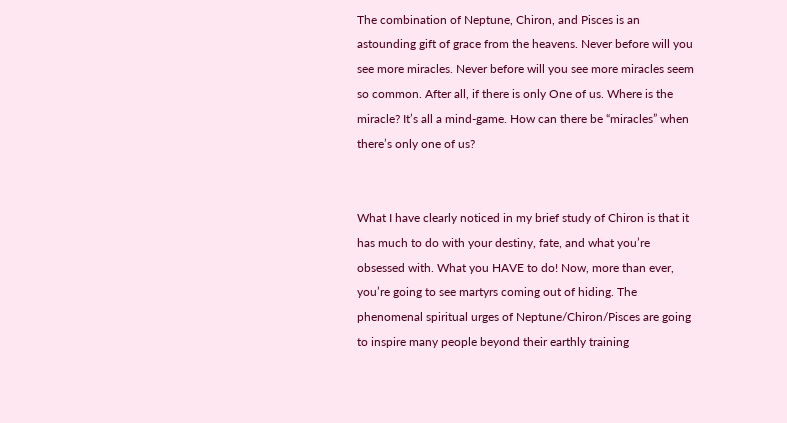The combination of Neptune, Chiron, and Pisces is an astounding gift of grace from the heavens. Never before will you see more miracles. Never before will you see more miracles seem so common. After all, if there is only One of us. Where is the miracle? It’s all a mind-game. How can there be “miracles” when there’s only one of us?


What I have clearly noticed in my brief study of Chiron is that it has much to do with your destiny, fate, and what you’re obsessed with. What you HAVE to do! Now, more than ever, you’re going to see martyrs coming out of hiding. The phenomenal spiritual urges of Neptune/Chiron/Pisces are going to inspire many people beyond their earthly training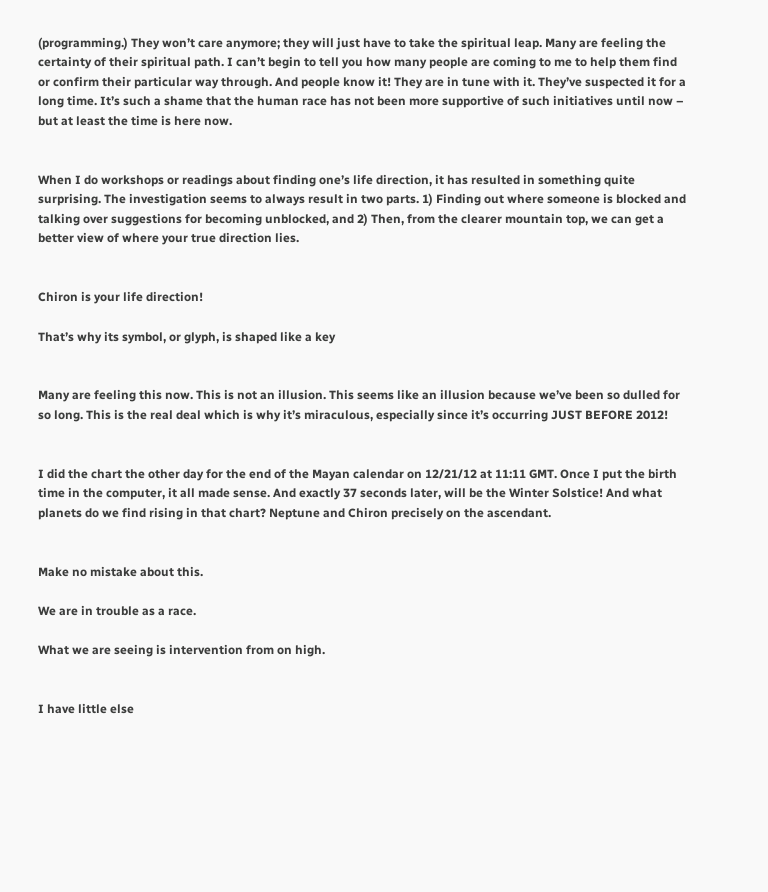(programming.) They won’t care anymore; they will just have to take the spiritual leap. Many are feeling the certainty of their spiritual path. I can’t begin to tell you how many people are coming to me to help them find or confirm their particular way through. And people know it! They are in tune with it. They’ve suspected it for a long time. It’s such a shame that the human race has not been more supportive of such initiatives until now – but at least the time is here now.


When I do workshops or readings about finding one’s life direction, it has resulted in something quite surprising. The investigation seems to always result in two parts. 1) Finding out where someone is blocked and talking over suggestions for becoming unblocked, and 2) Then, from the clearer mountain top, we can get a better view of where your true direction lies.


Chiron is your life direction!

That’s why its symbol, or glyph, is shaped like a key


Many are feeling this now. This is not an illusion. This seems like an illusion because we’ve been so dulled for so long. This is the real deal which is why it’s miraculous, especially since it’s occurring JUST BEFORE 2012!


I did the chart the other day for the end of the Mayan calendar on 12/21/12 at 11:11 GMT. Once I put the birth time in the computer, it all made sense. And exactly 37 seconds later, will be the Winter Solstice! And what planets do we find rising in that chart? Neptune and Chiron precisely on the ascendant.


Make no mistake about this.

We are in trouble as a race.

What we are seeing is intervention from on high.


I have little else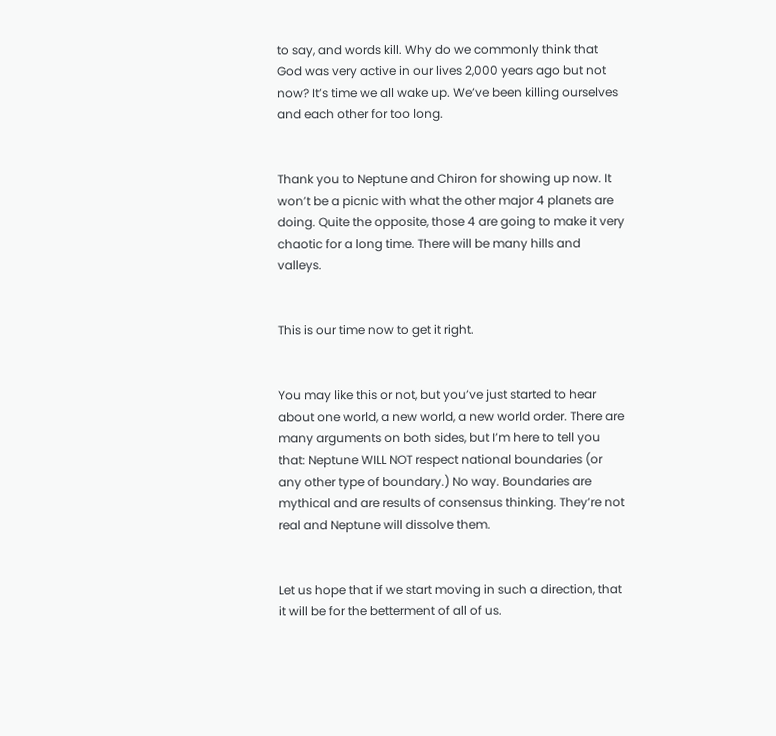to say, and words kill. Why do we commonly think that God was very active in our lives 2,000 years ago but not now? It’s time we all wake up. We’ve been killing ourselves and each other for too long.


Thank you to Neptune and Chiron for showing up now. It won’t be a picnic with what the other major 4 planets are doing. Quite the opposite, those 4 are going to make it very chaotic for a long time. There will be many hills and valleys.


This is our time now to get it right.


You may like this or not, but you’ve just started to hear about one world, a new world, a new world order. There are many arguments on both sides, but I’m here to tell you that: Neptune WILL NOT respect national boundaries (or any other type of boundary.) No way. Boundaries are mythical and are results of consensus thinking. They’re not real and Neptune will dissolve them.


Let us hope that if we start moving in such a direction, that it will be for the betterment of all of us.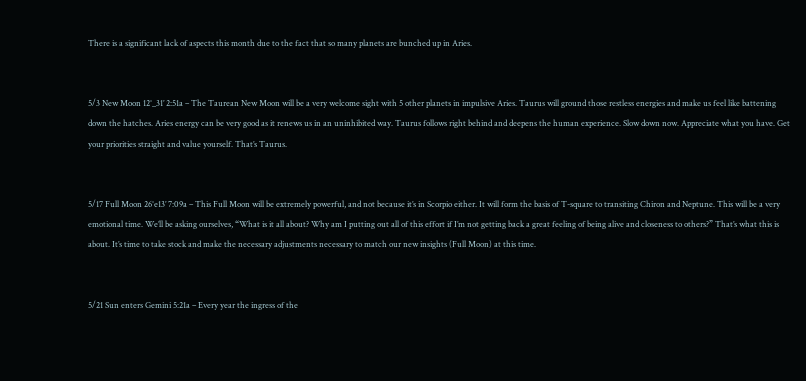There is a significant lack of aspects this month due to the fact that so many planets are bunched up in Aries.


5/3 New Moon 12°_31’ 2:51a – The Taurean New Moon will be a very welcome sight with 5 other planets in impulsive Aries. Taurus will ground those restless energies and make us feel like battening down the hatches. Aries energy can be very good as it renews us in an uninhibited way. Taurus follows right behind and deepens the human experience. Slow down now. Appreciate what you have. Get your priorities straight and value yourself. That’s Taurus.


5/17 Full Moon 26°e13’ 7:09a – This Full Moon will be extremely powerful, and not because it’s in Scorpio either. It will form the basis of T-square to transiting Chiron and Neptune. This will be a very emotional time. We’ll be asking ourselves, “What is it all about? Why am I putting out all of this effort if I’m not getting back a great feeling of being alive and closeness to others?” That’s what this is about. It’s time to take stock and make the necessary adjustments necessary to match our new insights (Full Moon) at this time.


5/21 Sun enters Gemini 5:21a – Every year the ingress of the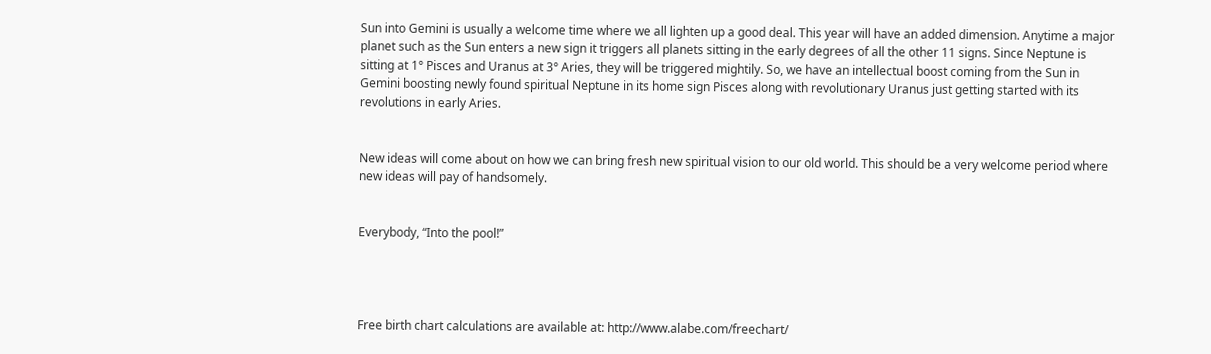Sun into Gemini is usually a welcome time where we all lighten up a good deal. This year will have an added dimension. Anytime a major planet such as the Sun enters a new sign it triggers all planets sitting in the early degrees of all the other 11 signs. Since Neptune is sitting at 1° Pisces and Uranus at 3° Aries, they will be triggered mightily. So, we have an intellectual boost coming from the Sun in Gemini boosting newly found spiritual Neptune in its home sign Pisces along with revolutionary Uranus just getting started with its revolutions in early Aries.


New ideas will come about on how we can bring fresh new spiritual vision to our old world. This should be a very welcome period where new ideas will pay of handsomely.


Everybody, “Into the pool!”




Free birth chart calculations are available at: http://www.alabe.com/freechart/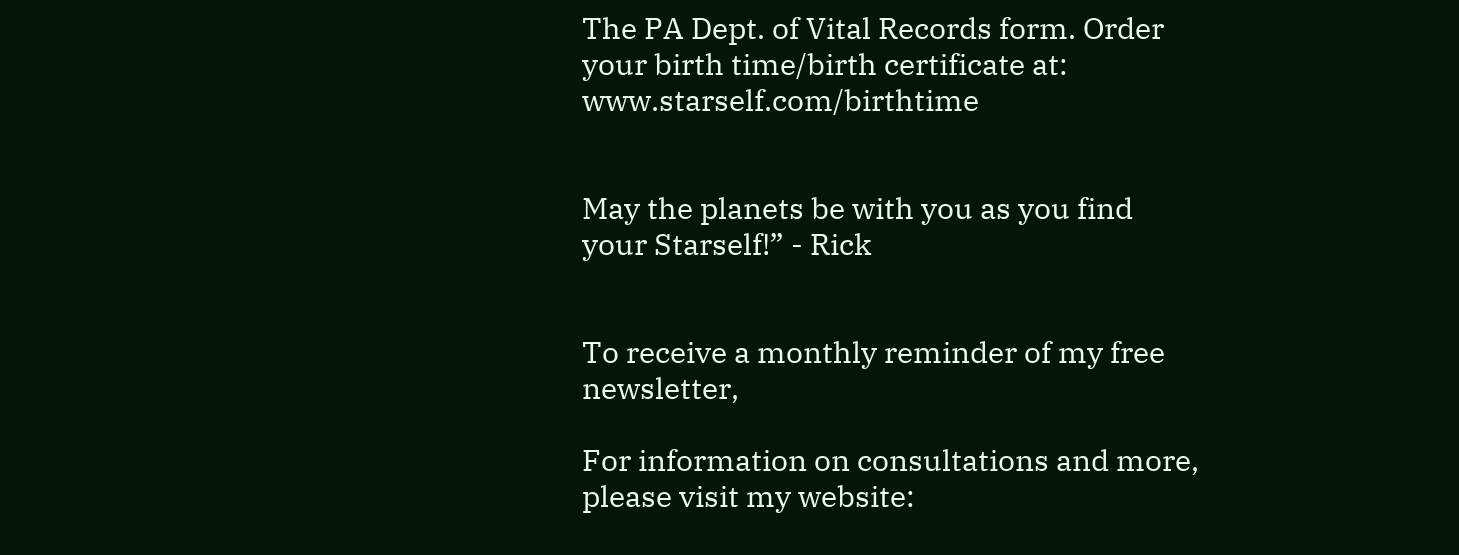The PA Dept. of Vital Records form. Order your birth time/birth certificate at: www.starself.com/birthtime


May the planets be with you as you find your Starself!” - Rick


To receive a monthly reminder of my free newsletter,

For information on consultations and more, please visit my website: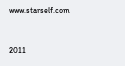www.starself.com


2011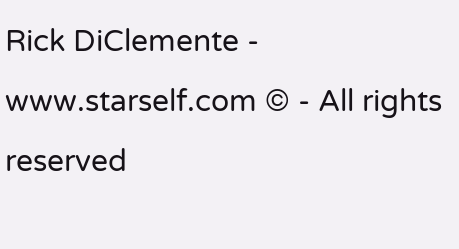Rick DiClemente -  www.starself.com © - All rights reserved